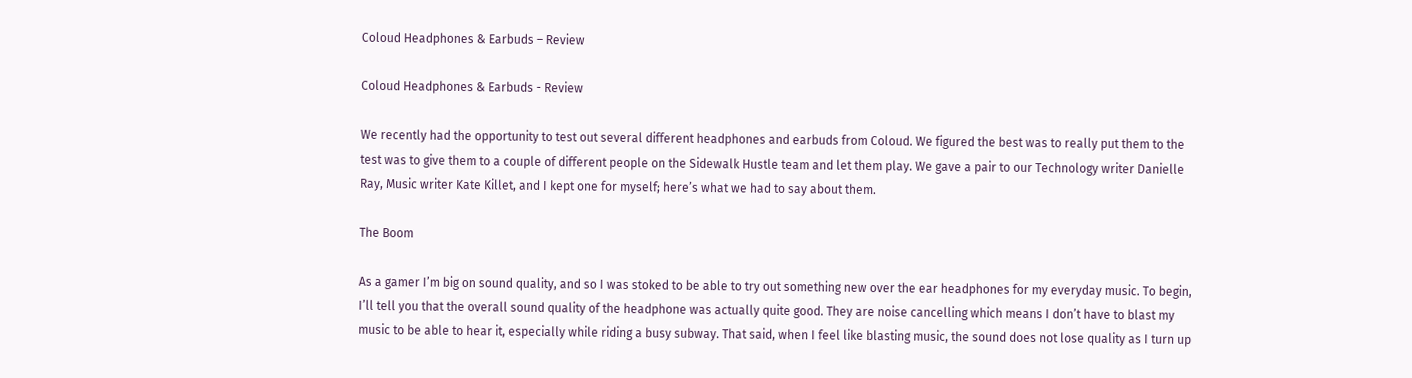Coloud Headphones & Earbuds – Review

Coloud Headphones & Earbuds - Review

We recently had the opportunity to test out several different headphones and earbuds from Coloud. We figured the best was to really put them to the test was to give them to a couple of different people on the Sidewalk Hustle team and let them play. We gave a pair to our Technology writer Danielle Ray, Music writer Kate Killet, and I kept one for myself; here’s what we had to say about them.

The Boom

As a gamer I’m big on sound quality, and so I was stoked to be able to try out something new over the ear headphones for my everyday music. To begin, I’ll tell you that the overall sound quality of the headphone was actually quite good. They are noise cancelling which means I don’t have to blast my music to be able to hear it, especially while riding a busy subway. That said, when I feel like blasting music, the sound does not lose quality as I turn up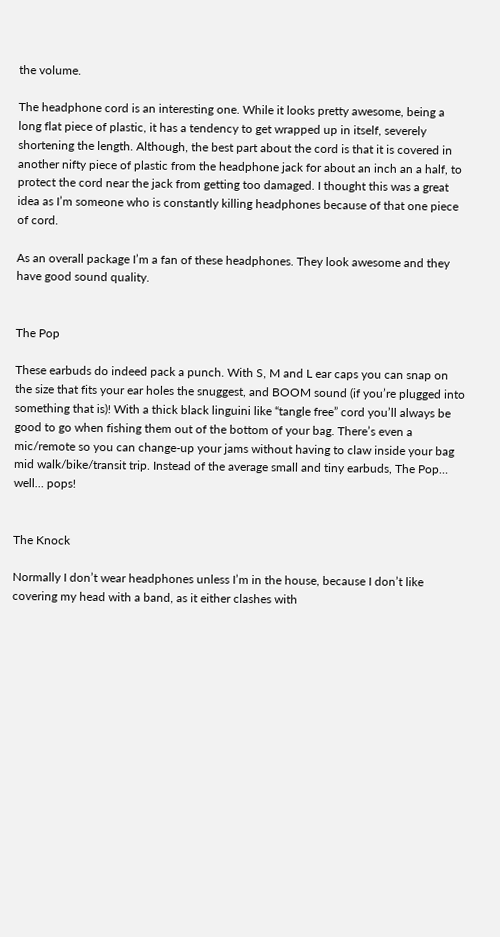the volume.

The headphone cord is an interesting one. While it looks pretty awesome, being a long flat piece of plastic, it has a tendency to get wrapped up in itself, severely shortening the length. Although, the best part about the cord is that it is covered in another nifty piece of plastic from the headphone jack for about an inch an a half, to protect the cord near the jack from getting too damaged. I thought this was a great idea as I’m someone who is constantly killing headphones because of that one piece of cord.

As an overall package I’m a fan of these headphones. They look awesome and they have good sound quality.


The Pop

These earbuds do indeed pack a punch. With S, M and L ear caps you can snap on the size that fits your ear holes the snuggest, and BOOM sound (if you’re plugged into something that is)! With a thick black linguini like “tangle free” cord you’ll always be good to go when fishing them out of the bottom of your bag. There’s even a mic/remote so you can change-up your jams without having to claw inside your bag mid walk/bike/transit trip. Instead of the average small and tiny earbuds, The Pop… well… pops!


The Knock

Normally I don’t wear headphones unless I’m in the house, because I don’t like covering my head with a band, as it either clashes with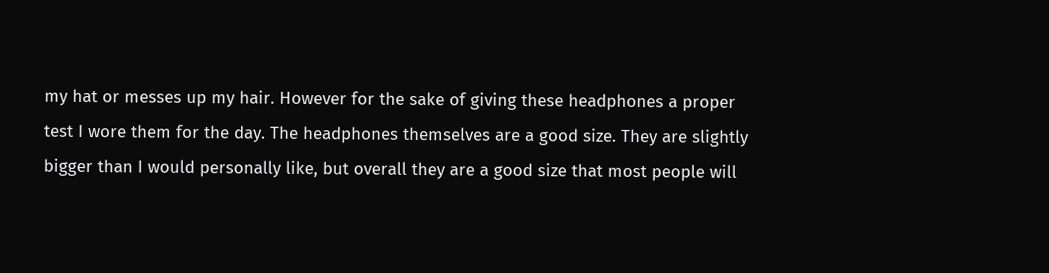my hat or messes up my hair. However for the sake of giving these headphones a proper test I wore them for the day. The headphones themselves are a good size. They are slightly bigger than I would personally like, but overall they are a good size that most people will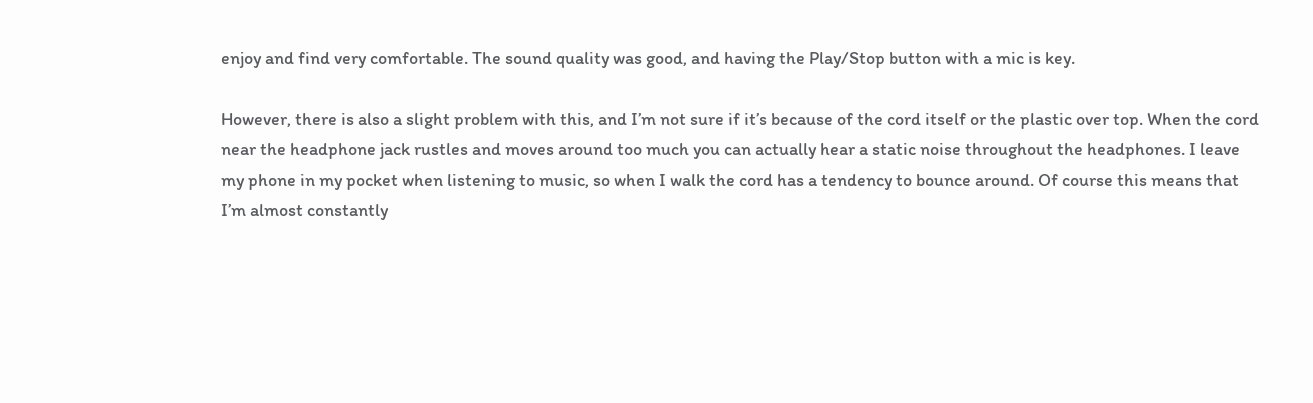enjoy and find very comfortable. The sound quality was good, and having the Play/Stop button with a mic is key.

However, there is also a slight problem with this, and I’m not sure if it’s because of the cord itself or the plastic over top. When the cord near the headphone jack rustles and moves around too much you can actually hear a static noise throughout the headphones. I leave my phone in my pocket when listening to music, so when I walk the cord has a tendency to bounce around. Of course this means that I’m almost constantly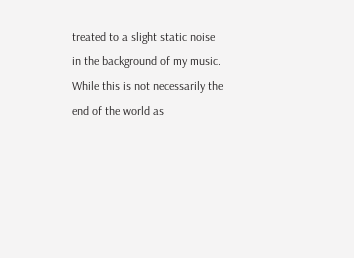treated to a slight static noise in the background of my music. While this is not necessarily the end of the world as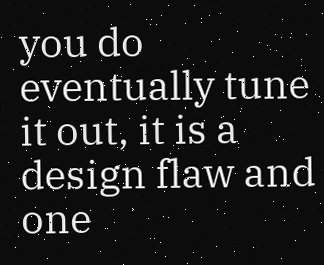you do eventually tune it out, it is a design flaw and one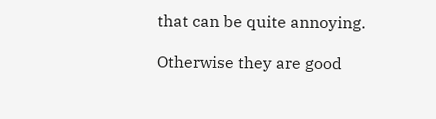that can be quite annoying.

Otherwise they are good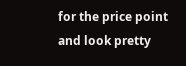for the price point and look pretty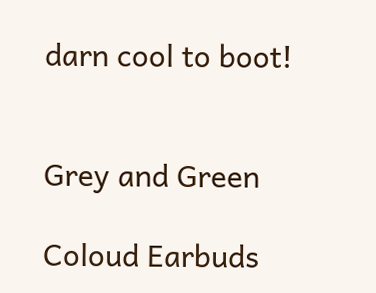darn cool to boot!


Grey and Green

Coloud Earbuds